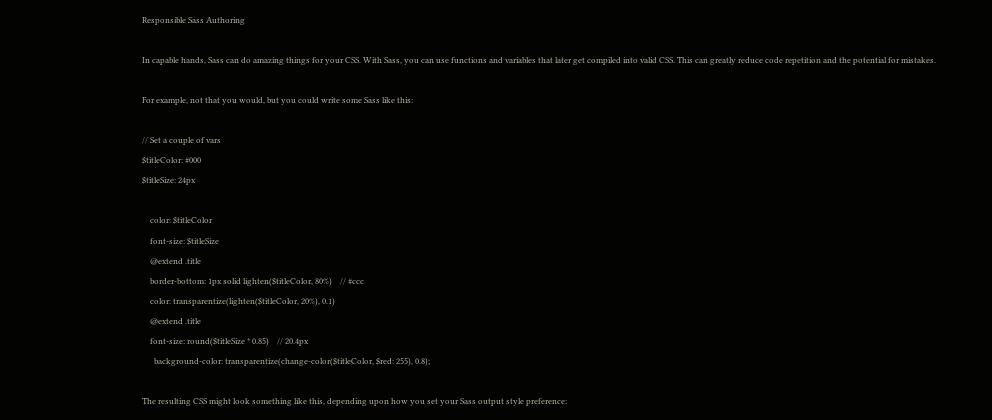Responsible Sass Authoring

In capable hands, Sass can do amazing things for your CSS. With Sass, you can use functions and variables that later get compiled into valid CSS. This can greatly reduce code repetition and the potential for mistakes.

For example, not that you would, but you could write some Sass like this:

// Set a couple of vars
$titleColor: #000
$titleSize: 24px

    color: $titleColor
    font-size: $titleSize
    @extend .title
    border-bottom: 1px solid lighten($titleColor, 80%)    // #ccc
    color: transparentize(lighten($titleColor, 20%), 0.1)
    @extend .title
    font-size: round($titleSize * 0.85)    // 20.4px
      background-color: transparentize(change-color($titleColor, $red: 255), 0.8);

The resulting CSS might look something like this, depending upon how you set your Sass output style preference: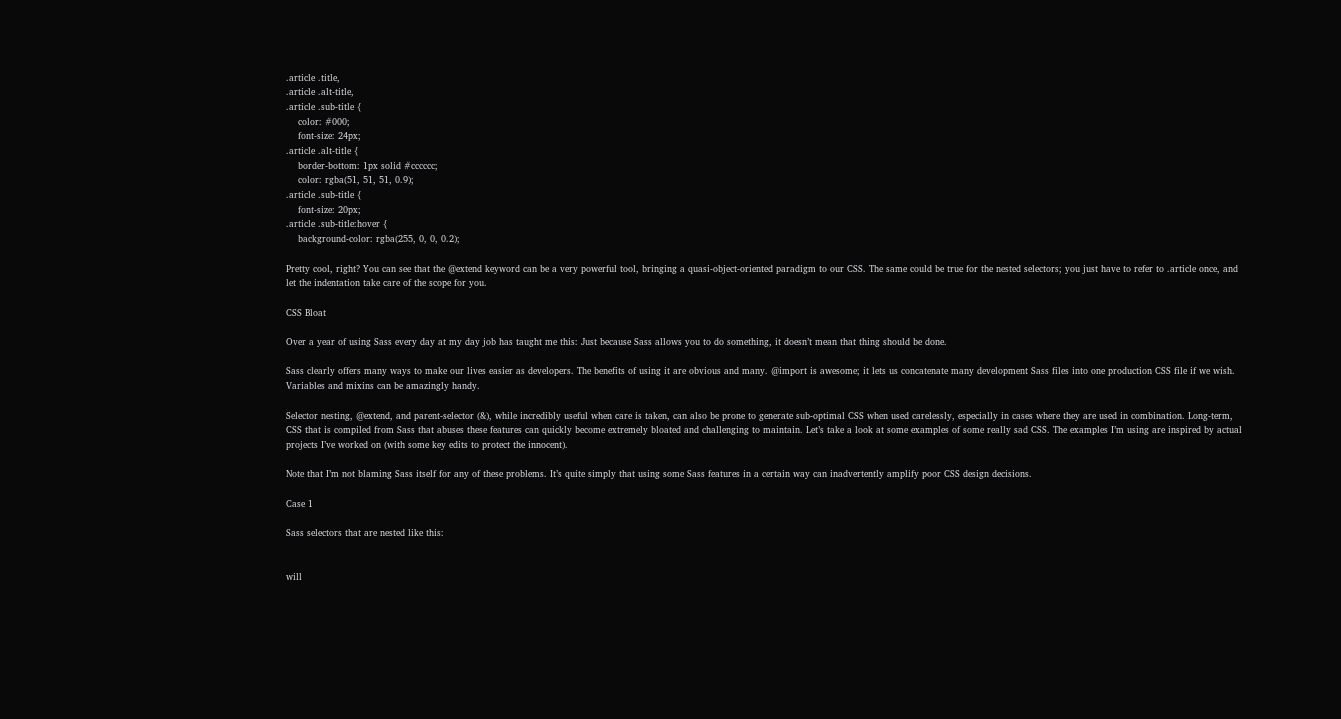.article .title,
.article .alt-title,
.article .sub-title {
    color: #000;
    font-size: 24px;
.article .alt-title {
    border-bottom: 1px solid #cccccc;
    color: rgba(51, 51, 51, 0.9);
.article .sub-title {
    font-size: 20px;
.article .sub-title:hover {
    background-color: rgba(255, 0, 0, 0.2);

Pretty cool, right? You can see that the @extend keyword can be a very powerful tool, bringing a quasi-object-oriented paradigm to our CSS. The same could be true for the nested selectors; you just have to refer to .article once, and let the indentation take care of the scope for you.

CSS Bloat

Over a year of using Sass every day at my day job has taught me this: Just because Sass allows you to do something, it doesn’t mean that thing should be done.

Sass clearly offers many ways to make our lives easier as developers. The benefits of using it are obvious and many. @import is awesome; it lets us concatenate many development Sass files into one production CSS file if we wish. Variables and mixins can be amazingly handy.

Selector nesting, @extend, and parent-selector (&), while incredibly useful when care is taken, can also be prone to generate sub-optimal CSS when used carelessly, especially in cases where they are used in combination. Long-term, CSS that is compiled from Sass that abuses these features can quickly become extremely bloated and challenging to maintain. Let’s take a look at some examples of some really sad CSS. The examples I’m using are inspired by actual projects I’ve worked on (with some key edits to protect the innocent).

Note that I’m not blaming Sass itself for any of these problems. It’s quite simply that using some Sass features in a certain way can inadvertently amplify poor CSS design decisions.

Case 1

Sass selectors that are nested like this:


will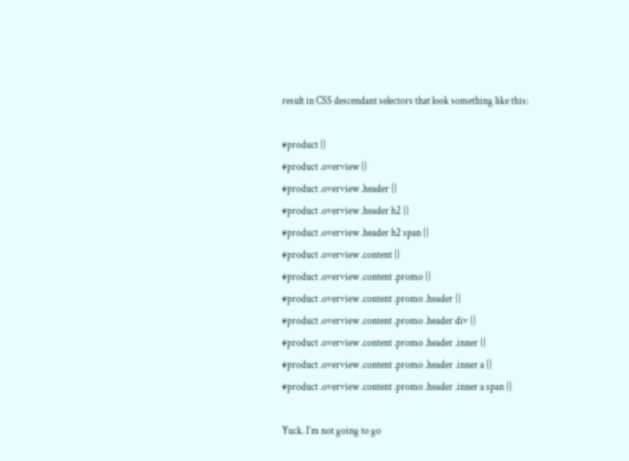result in CSS descendant selectors that look something like this:

#product {}
#product .overview {}
#product .overview .header {}
#product .overview .header h2 {}
#product .overview .header h2 span {}
#product .overview .content {}
#product .overview .content .promo {}
#product .overview .content .promo .header {}
#product .overview .content .promo .header div {}
#product .overview .content .promo .header .inner {}
#product .overview .content .promo .header .inner a {}
#product .overview .content .promo .header .inner a span {}

Yuck. I’m not going to go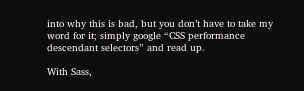into why this is bad, but you don’t have to take my word for it; simply google “CSS performance descendant selectors” and read up.

With Sass,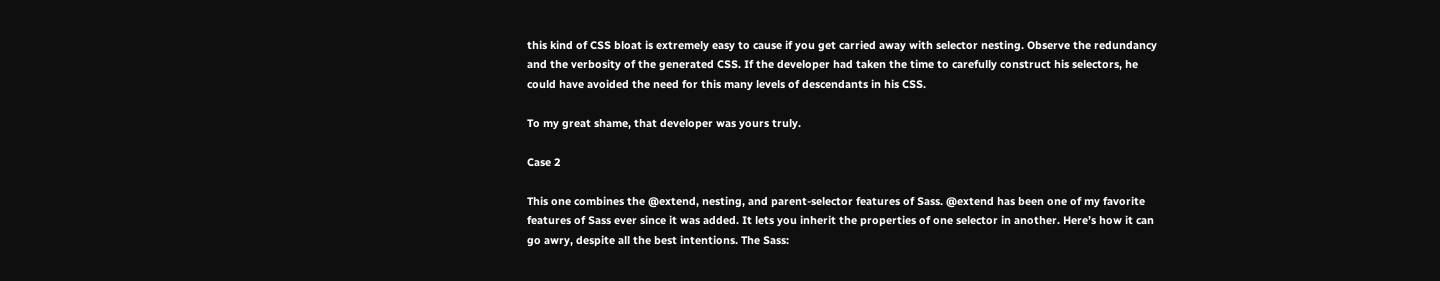this kind of CSS bloat is extremely easy to cause if you get carried away with selector nesting. Observe the redundancy and the verbosity of the generated CSS. If the developer had taken the time to carefully construct his selectors, he could have avoided the need for this many levels of descendants in his CSS.

To my great shame, that developer was yours truly.

Case 2

This one combines the @extend, nesting, and parent-selector features of Sass. @extend has been one of my favorite features of Sass ever since it was added. It lets you inherit the properties of one selector in another. Here’s how it can go awry, despite all the best intentions. The Sass: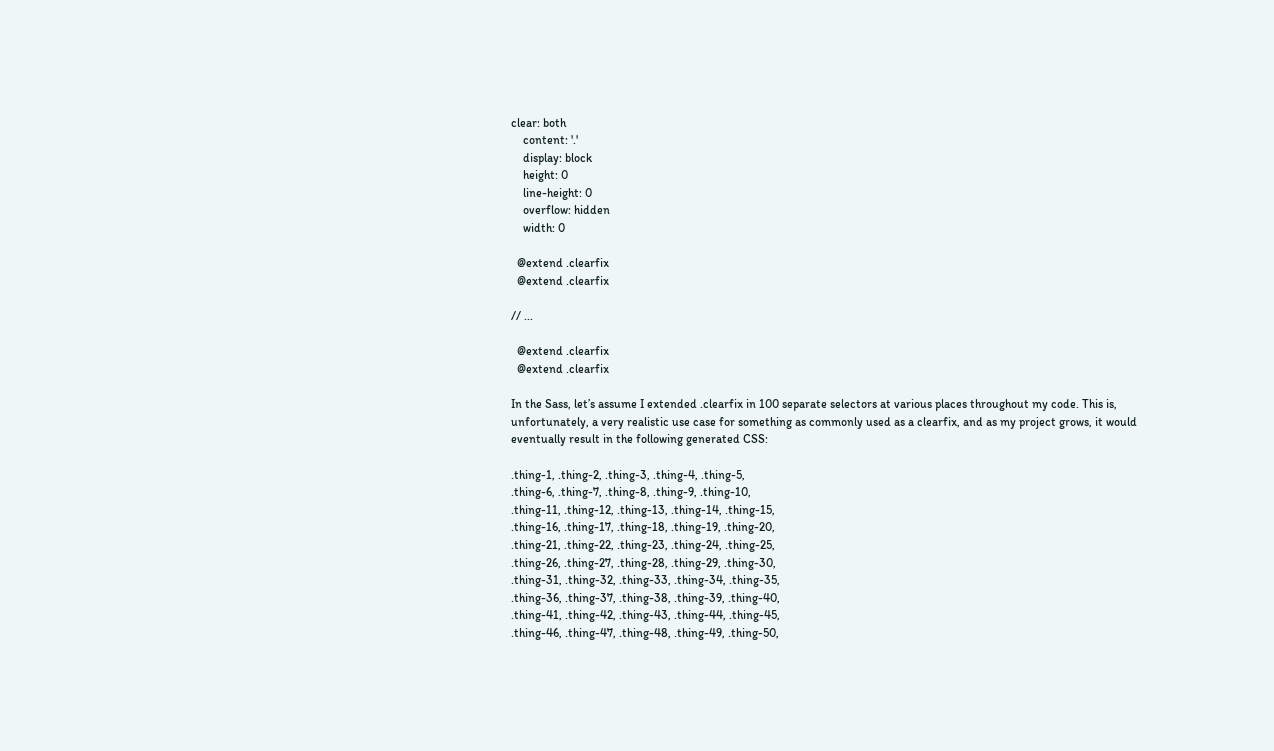clear: both
    content: '.'
    display: block
    height: 0
    line-height: 0
    overflow: hidden
    width: 0

  @extend .clearfix
  @extend .clearfix

// ...

  @extend .clearfix
  @extend .clearfix

In the Sass, let’s assume I extended .clearfix in 100 separate selectors at various places throughout my code. This is, unfortunately, a very realistic use case for something as commonly used as a clearfix, and as my project grows, it would eventually result in the following generated CSS:

.thing-1, .thing-2, .thing-3, .thing-4, .thing-5,
.thing-6, .thing-7, .thing-8, .thing-9, .thing-10,
.thing-11, .thing-12, .thing-13, .thing-14, .thing-15,
.thing-16, .thing-17, .thing-18, .thing-19, .thing-20,
.thing-21, .thing-22, .thing-23, .thing-24, .thing-25,
.thing-26, .thing-27, .thing-28, .thing-29, .thing-30,
.thing-31, .thing-32, .thing-33, .thing-34, .thing-35,
.thing-36, .thing-37, .thing-38, .thing-39, .thing-40,
.thing-41, .thing-42, .thing-43, .thing-44, .thing-45,
.thing-46, .thing-47, .thing-48, .thing-49, .thing-50,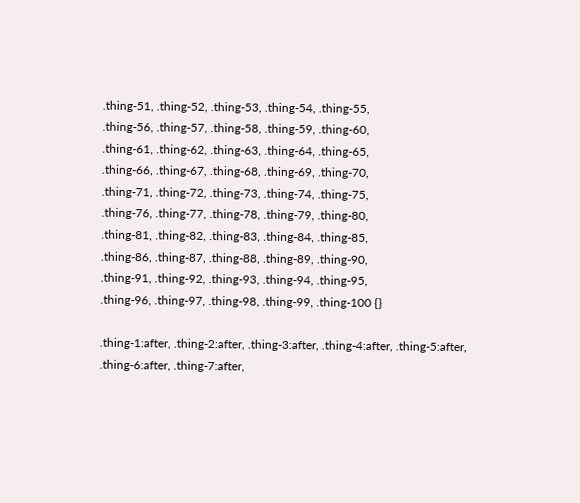.thing-51, .thing-52, .thing-53, .thing-54, .thing-55,
.thing-56, .thing-57, .thing-58, .thing-59, .thing-60,
.thing-61, .thing-62, .thing-63, .thing-64, .thing-65,
.thing-66, .thing-67, .thing-68, .thing-69, .thing-70,
.thing-71, .thing-72, .thing-73, .thing-74, .thing-75,
.thing-76, .thing-77, .thing-78, .thing-79, .thing-80,
.thing-81, .thing-82, .thing-83, .thing-84, .thing-85,
.thing-86, .thing-87, .thing-88, .thing-89, .thing-90,
.thing-91, .thing-92, .thing-93, .thing-94, .thing-95,
.thing-96, .thing-97, .thing-98, .thing-99, .thing-100 {}

.thing-1:after, .thing-2:after, .thing-3:after, .thing-4:after, .thing-5:after,
.thing-6:after, .thing-7:after,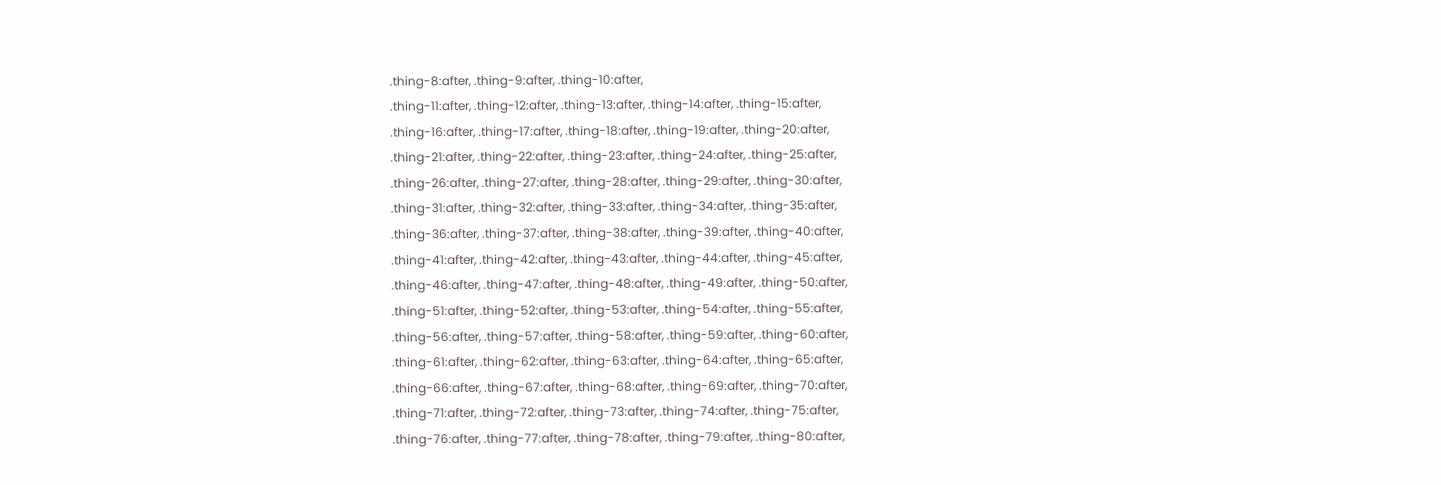.thing-8:after, .thing-9:after, .thing-10:after,
.thing-11:after, .thing-12:after, .thing-13:after, .thing-14:after, .thing-15:after,
.thing-16:after, .thing-17:after, .thing-18:after, .thing-19:after, .thing-20:after,
.thing-21:after, .thing-22:after, .thing-23:after, .thing-24:after, .thing-25:after,
.thing-26:after, .thing-27:after, .thing-28:after, .thing-29:after, .thing-30:after,
.thing-31:after, .thing-32:after, .thing-33:after, .thing-34:after, .thing-35:after,
.thing-36:after, .thing-37:after, .thing-38:after, .thing-39:after, .thing-40:after,
.thing-41:after, .thing-42:after, .thing-43:after, .thing-44:after, .thing-45:after,
.thing-46:after, .thing-47:after, .thing-48:after, .thing-49:after, .thing-50:after,
.thing-51:after, .thing-52:after, .thing-53:after, .thing-54:after, .thing-55:after,
.thing-56:after, .thing-57:after, .thing-58:after, .thing-59:after, .thing-60:after,
.thing-61:after, .thing-62:after, .thing-63:after, .thing-64:after, .thing-65:after,
.thing-66:after, .thing-67:after, .thing-68:after, .thing-69:after, .thing-70:after,
.thing-71:after, .thing-72:after, .thing-73:after, .thing-74:after, .thing-75:after,
.thing-76:after, .thing-77:after, .thing-78:after, .thing-79:after, .thing-80:after,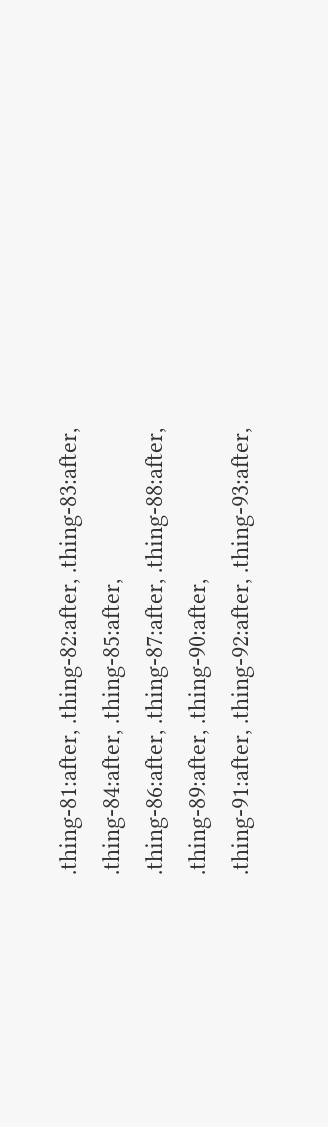.thing-81:after, .thing-82:after, .thing-83:after, .thing-84:after, .thing-85:after,
.thing-86:after, .thing-87:after, .thing-88:after, .thing-89:after, .thing-90:after,
.thing-91:after, .thing-92:after, .thing-93:after,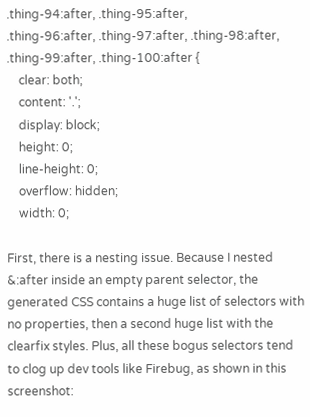.thing-94:after, .thing-95:after,
.thing-96:after, .thing-97:after, .thing-98:after, .thing-99:after, .thing-100:after {
    clear: both;
    content: '.';
    display: block;
    height: 0;
    line-height: 0;
    overflow: hidden;
    width: 0;

First, there is a nesting issue. Because I nested &:after inside an empty parent selector, the generated CSS contains a huge list of selectors with no properties, then a second huge list with the clearfix styles. Plus, all these bogus selectors tend to clog up dev tools like Firebug, as shown in this screenshot: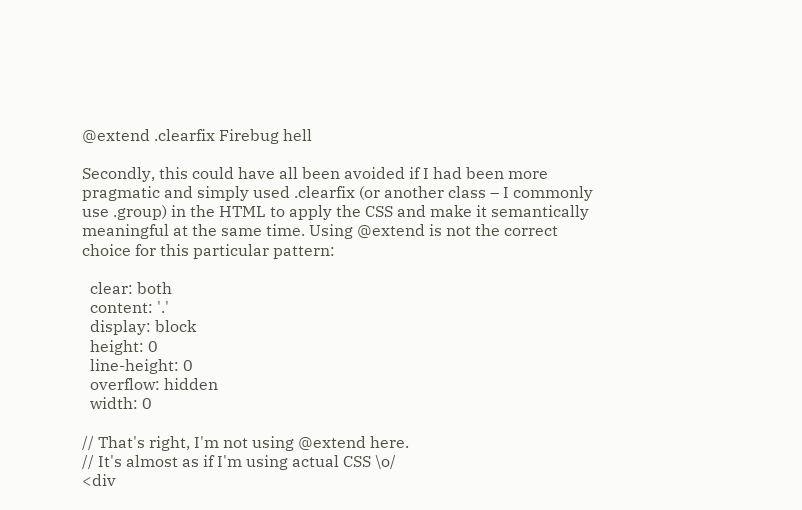@extend .clearfix Firebug hell

Secondly, this could have all been avoided if I had been more pragmatic and simply used .clearfix (or another class – I commonly use .group) in the HTML to apply the CSS and make it semantically meaningful at the same time. Using @extend is not the correct choice for this particular pattern:

  clear: both
  content: '.'
  display: block
  height: 0
  line-height: 0
  overflow: hidden
  width: 0

// That's right, I'm not using @extend here.
// It's almost as if I'm using actual CSS \o/
<div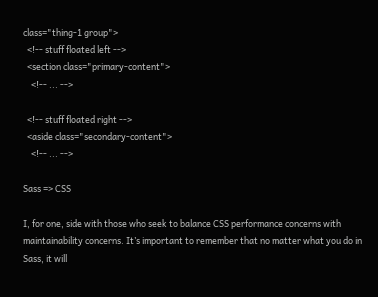class="thing-1 group">
  <!-- stuff floated left -->
  <section class="primary-content">
    <!-- ... -->

  <!-- stuff floated right -->
  <aside class="secondary-content">
    <!-- ... -->

Sass => CSS

I, for one, side with those who seek to balance CSS performance concerns with maintainability concerns. It’s important to remember that no matter what you do in Sass, it will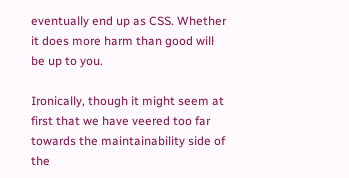eventually end up as CSS. Whether it does more harm than good will be up to you.

Ironically, though it might seem at first that we have veered too far towards the maintainability side of the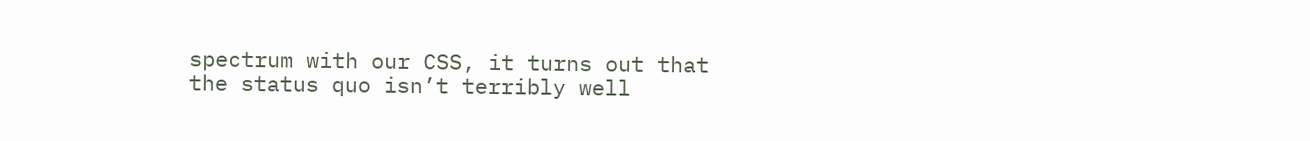spectrum with our CSS, it turns out that the status quo isn’t terribly well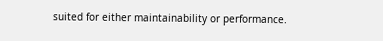suited for either maintainability or performance.